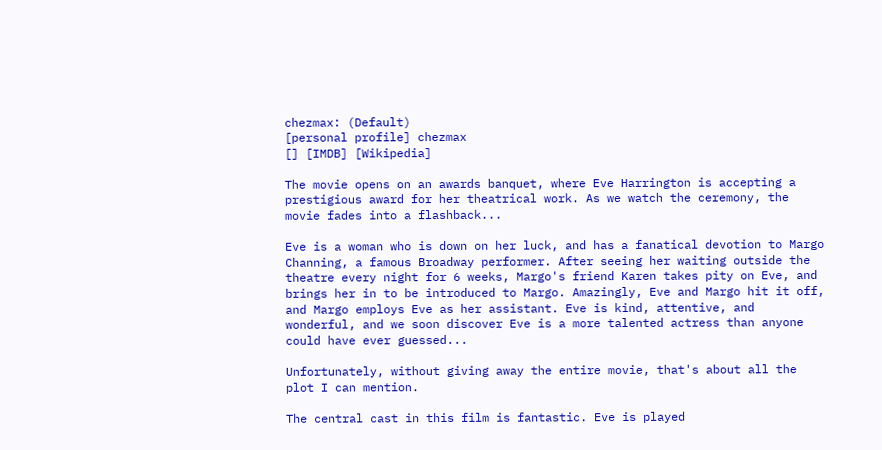chezmax: (Default)
[personal profile] chezmax
[] [IMDB] [Wikipedia]

The movie opens on an awards banquet, where Eve Harrington is accepting a prestigious award for her theatrical work. As we watch the ceremony, the movie fades into a flashback...

Eve is a woman who is down on her luck, and has a fanatical devotion to Margo Channing, a famous Broadway performer. After seeing her waiting outside the theatre every night for 6 weeks, Margo's friend Karen takes pity on Eve, and brings her in to be introduced to Margo. Amazingly, Eve and Margo hit it off, and Margo employs Eve as her assistant. Eve is kind, attentive, and wonderful, and we soon discover Eve is a more talented actress than anyone could have ever guessed...

Unfortunately, without giving away the entire movie, that's about all the plot I can mention.

The central cast in this film is fantastic. Eve is played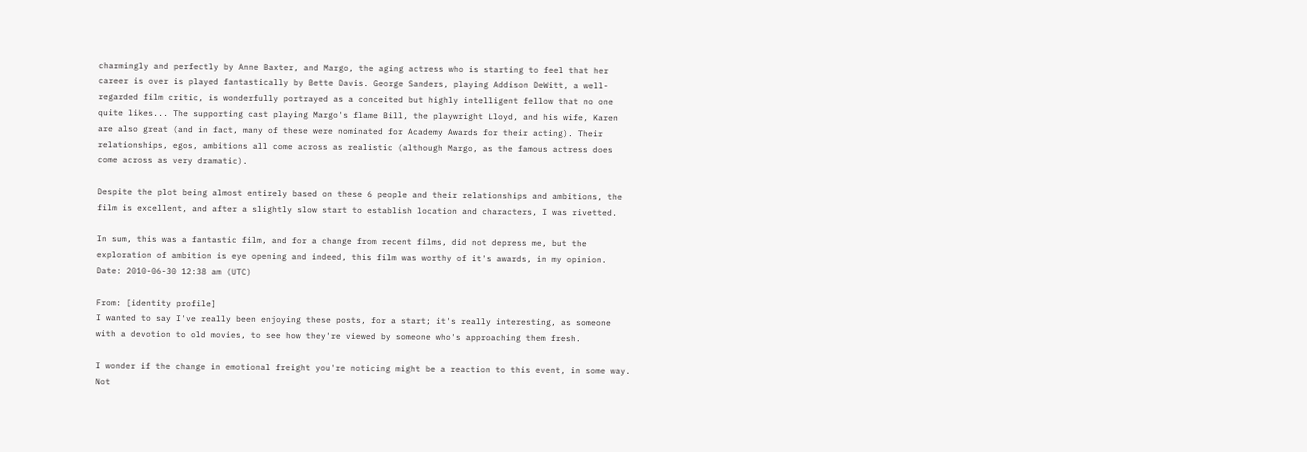charmingly and perfectly by Anne Baxter, and Margo, the aging actress who is starting to feel that her career is over is played fantastically by Bette Davis. George Sanders, playing Addison DeWitt, a well-regarded film critic, is wonderfully portrayed as a conceited but highly intelligent fellow that no one quite likes... The supporting cast playing Margo's flame Bill, the playwright Lloyd, and his wife, Karen are also great (and in fact, many of these were nominated for Academy Awards for their acting). Their relationships, egos, ambitions all come across as realistic (although Margo, as the famous actress does come across as very dramatic).

Despite the plot being almost entirely based on these 6 people and their relationships and ambitions, the film is excellent, and after a slightly slow start to establish location and characters, I was rivetted.

In sum, this was a fantastic film, and for a change from recent films, did not depress me, but the exploration of ambition is eye opening and indeed, this film was worthy of it's awards, in my opinion.
Date: 2010-06-30 12:38 am (UTC)

From: [identity profile]
I wanted to say I've really been enjoying these posts, for a start; it's really interesting, as someone with a devotion to old movies, to see how they're viewed by someone who's approaching them fresh.

I wonder if the change in emotional freight you're noticing might be a reaction to this event, in some way. Not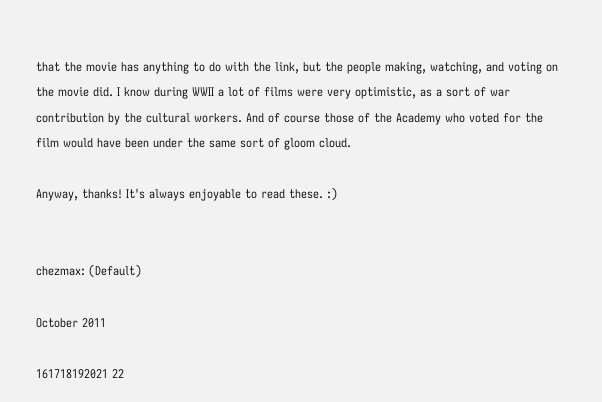that the movie has anything to do with the link, but the people making, watching, and voting on the movie did. I know during WWII a lot of films were very optimistic, as a sort of war contribution by the cultural workers. And of course those of the Academy who voted for the film would have been under the same sort of gloom cloud.

Anyway, thanks! It's always enjoyable to read these. :)


chezmax: (Default)

October 2011

161718192021 22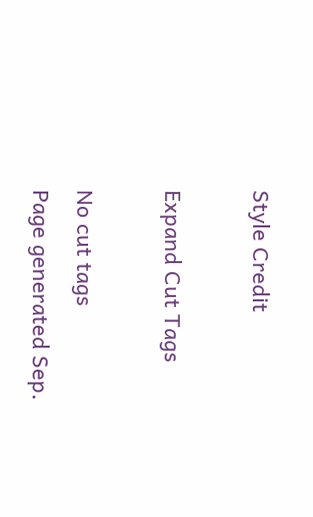Style Credit

Expand Cut Tags

No cut tags
Page generated Sep.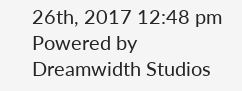26th, 2017 12:48 pm
Powered by Dreamwidth Studios